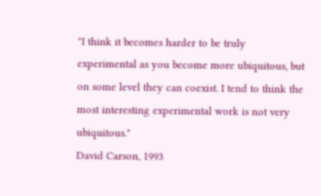"I think it becomes harder to be truly experimental as you become more ubiquitous, but on some level they can coexist. I tend to think the most interesting experimental work is not very ubiquitous."
David Carson, 1993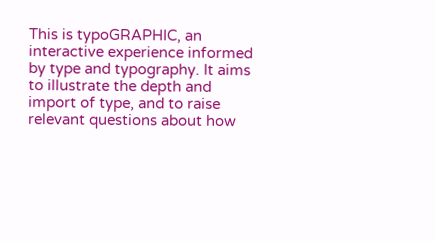This is typoGRAPHIC, an interactive experience informed by type and typography. It aims to illustrate the depth and import of type, and to raise relevant questions about how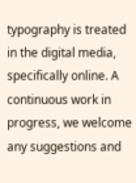typography is treated in the digital media, specifically online. A continuous work in progress, we welcome any suggestions and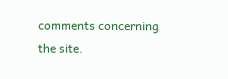comments concerning the site.